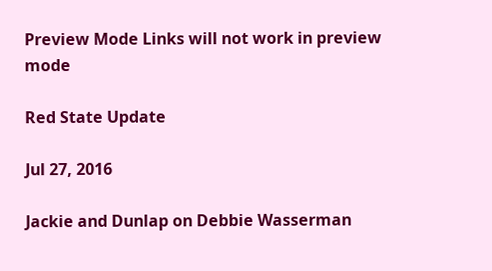Preview Mode Links will not work in preview mode

Red State Update

Jul 27, 2016

Jackie and Dunlap on Debbie Wasserman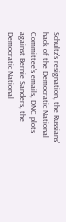Schultz's resignation, the Russians' hack of the Democratic National Committee's emails, DNC plots against Bernie Sanders, the Democratic National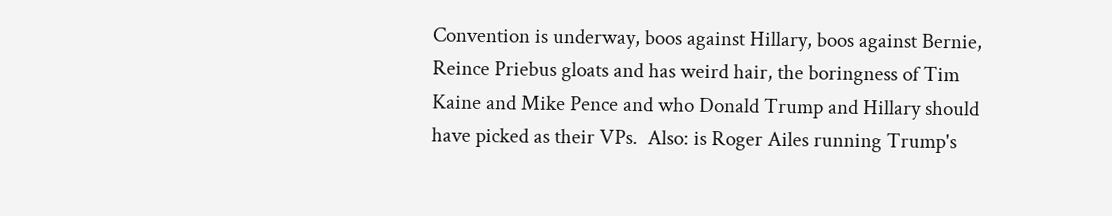Convention is underway, boos against Hillary, boos against Bernie, Reince Priebus gloats and has weird hair, the boringness of Tim Kaine and Mike Pence and who Donald Trump and Hillary should have picked as their VPs.  Also: is Roger Ailes running Trump's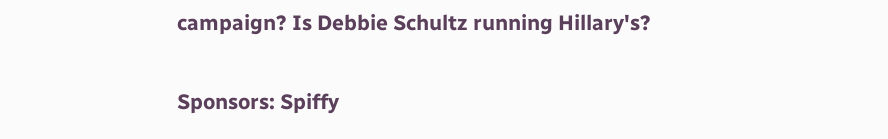campaign? Is Debbie Schultz running Hillary's?

Sponsors: Spiffy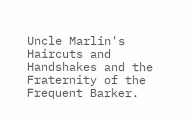Uncle Marlin's Haircuts and Handshakes and the Fraternity of the Frequent Barker.